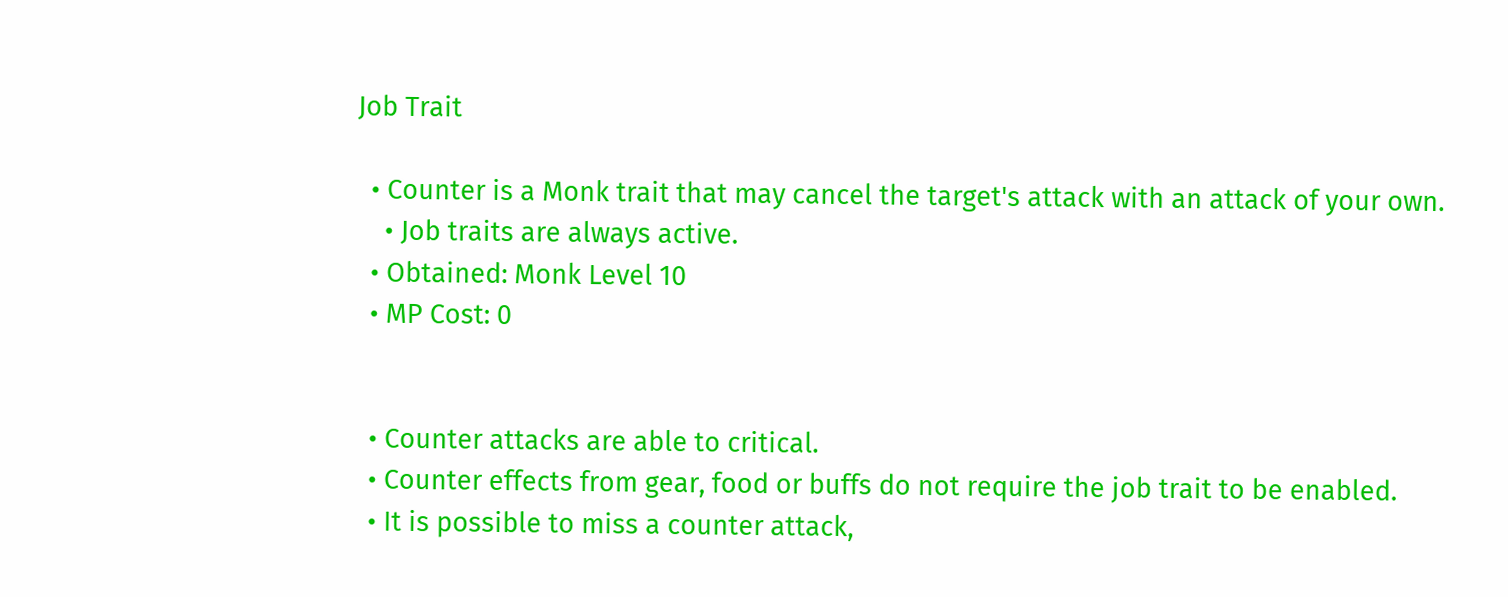Job Trait

  • Counter is a Monk trait that may cancel the target's attack with an attack of your own.
    • Job traits are always active.
  • Obtained: Monk Level 10
  • MP Cost: 0


  • Counter attacks are able to critical.
  • Counter effects from gear, food or buffs do not require the job trait to be enabled.
  • It is possible to miss a counter attack,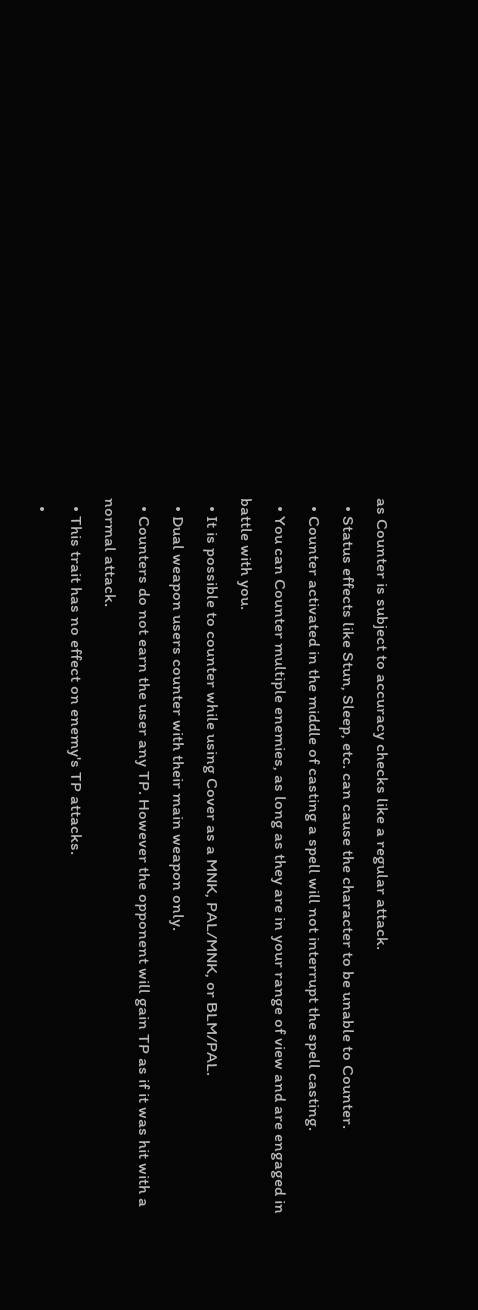as Counter is subject to accuracy checks like a regular attack.
  • Status effects like Stun, Sleep, etc. can cause the character to be unable to Counter.
  • Counter activated in the middle of casting a spell will not interrupt the spell casting.
  • You can Counter multiple enemies, as long as they are in your range of view and are engaged in battle with you.
  • It is possible to counter while using Cover as a MNK, PAL/MNK, or BLM/PAL.
  • Dual weapon users counter with their main weapon only.
  • Counters do not earn the user any TP. However the opponent will gain TP as if it was hit with a normal attack.
  • This trait has no effect on enemy's TP attacks.
  •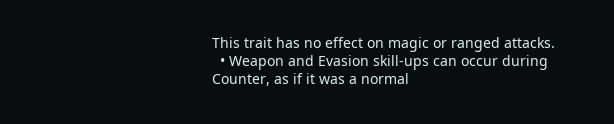This trait has no effect on magic or ranged attacks.
  • Weapon and Evasion skill-ups can occur during Counter, as if it was a normal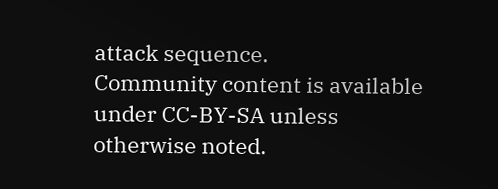attack sequence.
Community content is available under CC-BY-SA unless otherwise noted.